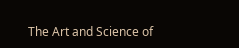The Art and Science of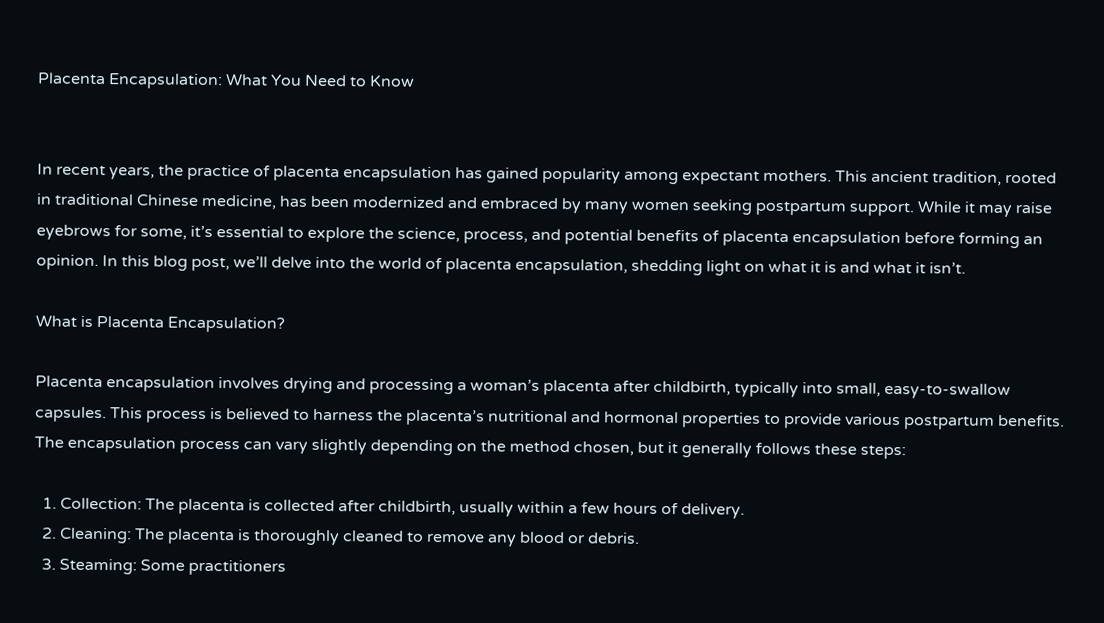Placenta Encapsulation: What You Need to Know


In recent years, the practice of placenta encapsulation has gained popularity among expectant mothers. This ancient tradition, rooted in traditional Chinese medicine, has been modernized and embraced by many women seeking postpartum support. While it may raise eyebrows for some, it’s essential to explore the science, process, and potential benefits of placenta encapsulation before forming an opinion. In this blog post, we’ll delve into the world of placenta encapsulation, shedding light on what it is and what it isn’t.

What is Placenta Encapsulation?

Placenta encapsulation involves drying and processing a woman’s placenta after childbirth, typically into small, easy-to-swallow capsules. This process is believed to harness the placenta’s nutritional and hormonal properties to provide various postpartum benefits. The encapsulation process can vary slightly depending on the method chosen, but it generally follows these steps:

  1. Collection: The placenta is collected after childbirth, usually within a few hours of delivery.
  2. Cleaning: The placenta is thoroughly cleaned to remove any blood or debris.
  3. Steaming: Some practitioners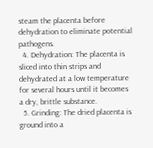steam the placenta before dehydration to eliminate potential pathogens.
  4. Dehydration: The placenta is sliced into thin strips and dehydrated at a low temperature for several hours until it becomes a dry, brittle substance.
  5. Grinding: The dried placenta is ground into a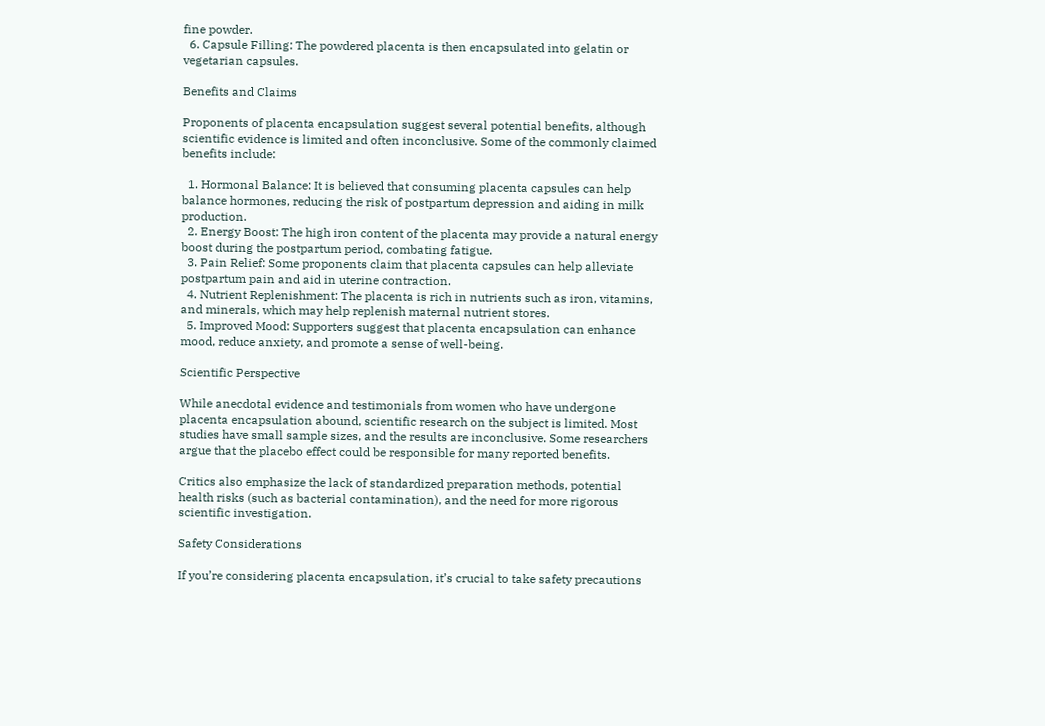fine powder.
  6. Capsule Filling: The powdered placenta is then encapsulated into gelatin or vegetarian capsules.

Benefits and Claims

Proponents of placenta encapsulation suggest several potential benefits, although scientific evidence is limited and often inconclusive. Some of the commonly claimed benefits include:

  1. Hormonal Balance: It is believed that consuming placenta capsules can help balance hormones, reducing the risk of postpartum depression and aiding in milk production.
  2. Energy Boost: The high iron content of the placenta may provide a natural energy boost during the postpartum period, combating fatigue.
  3. Pain Relief: Some proponents claim that placenta capsules can help alleviate postpartum pain and aid in uterine contraction.
  4. Nutrient Replenishment: The placenta is rich in nutrients such as iron, vitamins, and minerals, which may help replenish maternal nutrient stores.
  5. Improved Mood: Supporters suggest that placenta encapsulation can enhance mood, reduce anxiety, and promote a sense of well-being.

Scientific Perspective

While anecdotal evidence and testimonials from women who have undergone placenta encapsulation abound, scientific research on the subject is limited. Most studies have small sample sizes, and the results are inconclusive. Some researchers argue that the placebo effect could be responsible for many reported benefits.

Critics also emphasize the lack of standardized preparation methods, potential health risks (such as bacterial contamination), and the need for more rigorous scientific investigation.

Safety Considerations

If you’re considering placenta encapsulation, it’s crucial to take safety precautions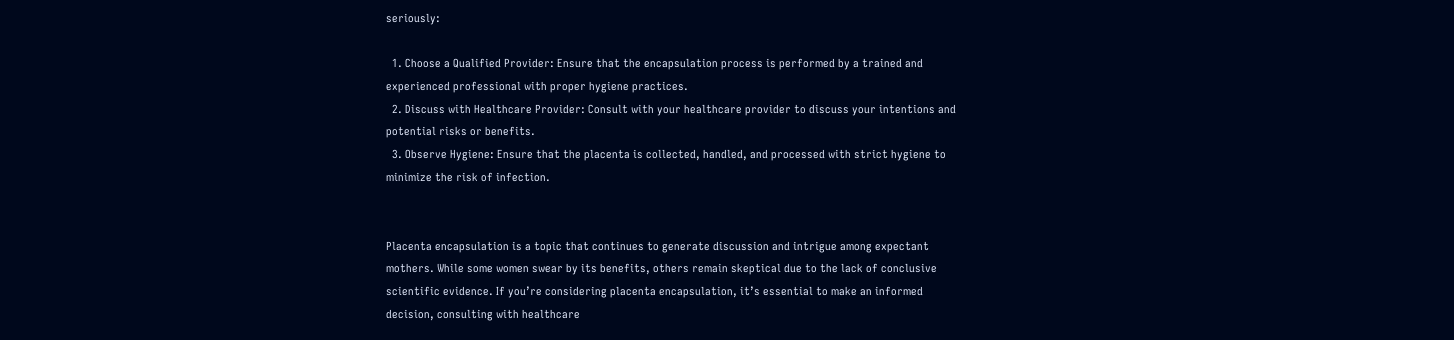seriously:

  1. Choose a Qualified Provider: Ensure that the encapsulation process is performed by a trained and experienced professional with proper hygiene practices.
  2. Discuss with Healthcare Provider: Consult with your healthcare provider to discuss your intentions and potential risks or benefits.
  3. Observe Hygiene: Ensure that the placenta is collected, handled, and processed with strict hygiene to minimize the risk of infection.


Placenta encapsulation is a topic that continues to generate discussion and intrigue among expectant mothers. While some women swear by its benefits, others remain skeptical due to the lack of conclusive scientific evidence. If you’re considering placenta encapsulation, it’s essential to make an informed decision, consulting with healthcare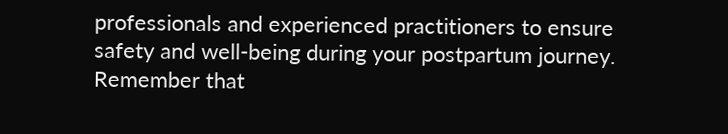professionals and experienced practitioners to ensure safety and well-being during your postpartum journey. Remember that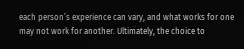each person’s experience can vary, and what works for one may not work for another. Ultimately, the choice to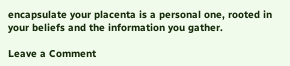encapsulate your placenta is a personal one, rooted in your beliefs and the information you gather.

Leave a Comment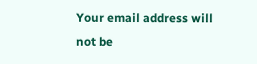Your email address will not be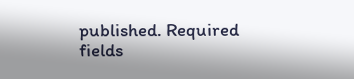published. Required fields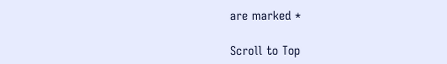are marked *

Scroll to Top